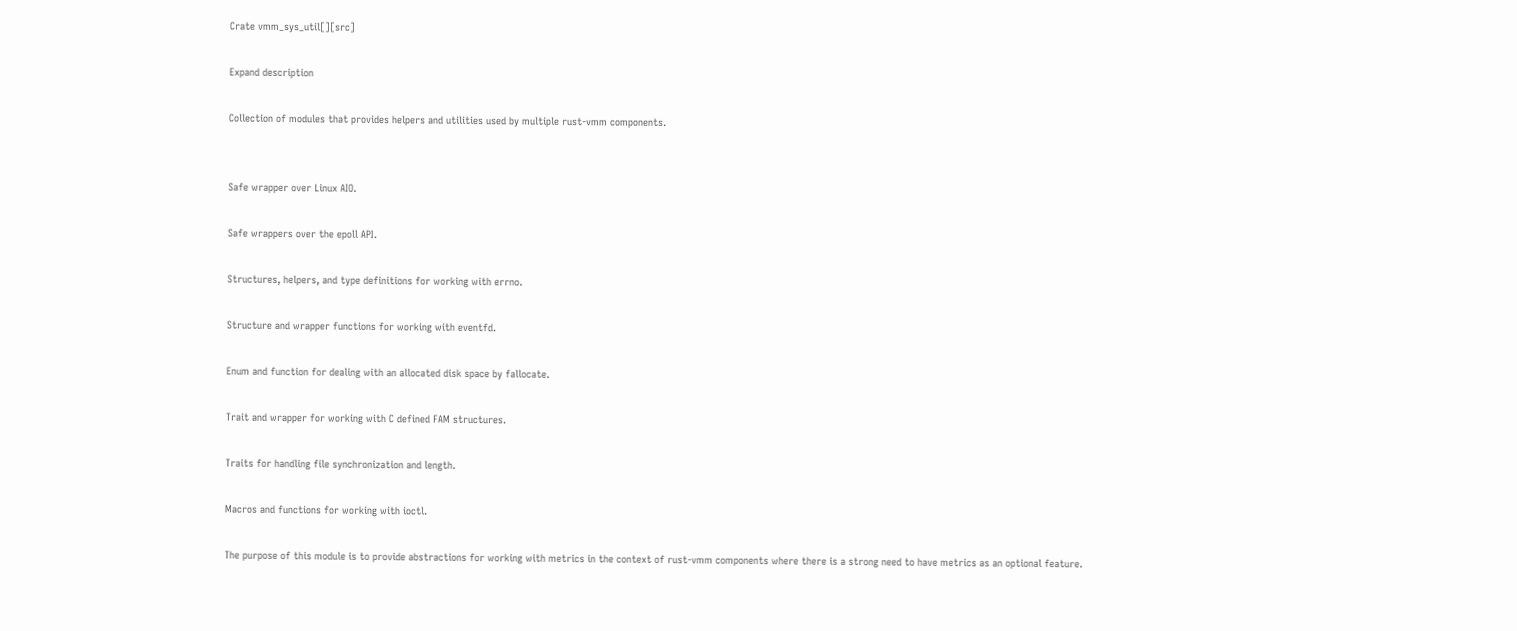Crate vmm_sys_util[][src]

Expand description

Collection of modules that provides helpers and utilities used by multiple rust-vmm components.


Safe wrapper over Linux AIO.

Safe wrappers over the epoll API.

Structures, helpers, and type definitions for working with errno.

Structure and wrapper functions for working with eventfd.

Enum and function for dealing with an allocated disk space by fallocate.

Trait and wrapper for working with C defined FAM structures.

Traits for handling file synchronization and length.

Macros and functions for working with ioctl.

The purpose of this module is to provide abstractions for working with metrics in the context of rust-vmm components where there is a strong need to have metrics as an optional feature.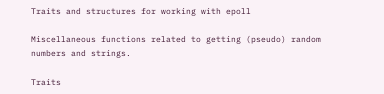Traits and structures for working with epoll

Miscellaneous functions related to getting (pseudo) random numbers and strings.

Traits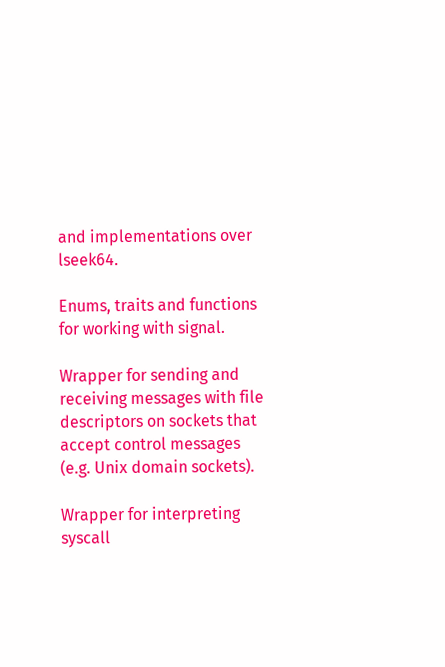and implementations over lseek64.

Enums, traits and functions for working with signal.

Wrapper for sending and receiving messages with file descriptors on sockets that accept control messages (e.g. Unix domain sockets).

Wrapper for interpreting syscall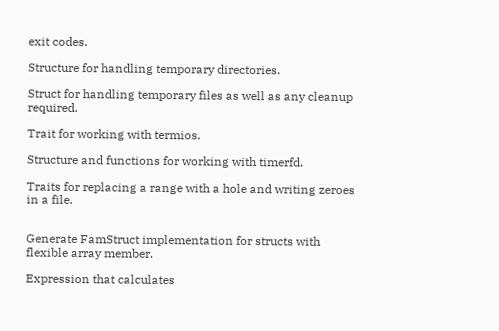exit codes.

Structure for handling temporary directories.

Struct for handling temporary files as well as any cleanup required.

Trait for working with termios.

Structure and functions for working with timerfd.

Traits for replacing a range with a hole and writing zeroes in a file.


Generate FamStruct implementation for structs with flexible array member.

Expression that calculates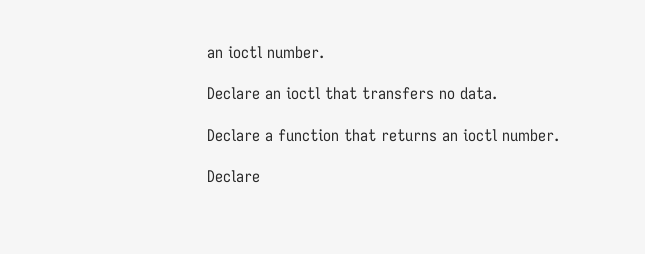an ioctl number.

Declare an ioctl that transfers no data.

Declare a function that returns an ioctl number.

Declare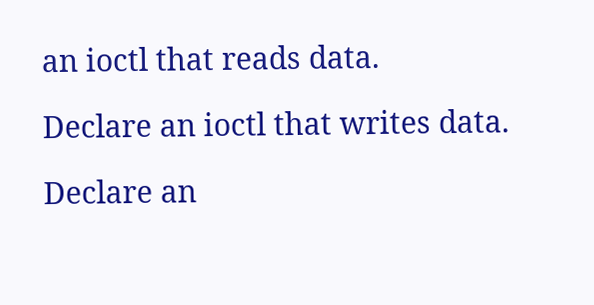an ioctl that reads data.

Declare an ioctl that writes data.

Declare an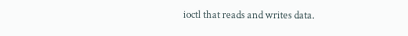ioctl that reads and writes data.